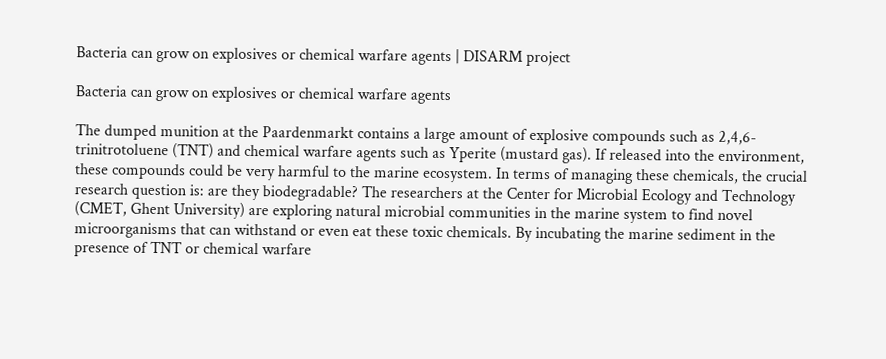Bacteria can grow on explosives or chemical warfare agents | DISARM project

Bacteria can grow on explosives or chemical warfare agents

The dumped munition at the Paardenmarkt contains a large amount of explosive compounds such as 2,4,6-trinitrotoluene (TNT) and chemical warfare agents such as Yperite (mustard gas). If released into the environment, these compounds could be very harmful to the marine ecosystem. In terms of managing these chemicals, the crucial research question is: are they biodegradable? The researchers at the Center for Microbial Ecology and Technology (CMET, Ghent University) are exploring natural microbial communities in the marine system to find novel microorganisms that can withstand or even eat these toxic chemicals. By incubating the marine sediment in the presence of TNT or chemical warfare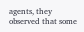agents, they observed that some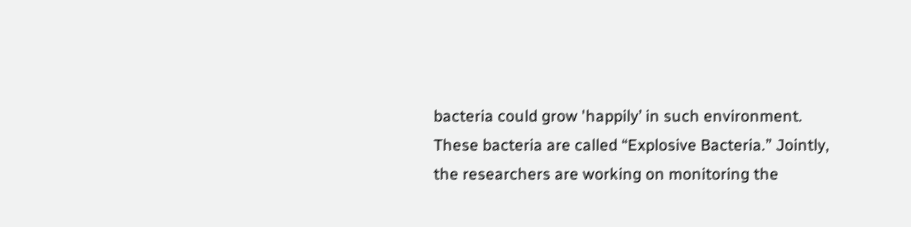bacteria could grow 'happily’ in such environment. These bacteria are called “Explosive Bacteria.” Jointly, the researchers are working on monitoring the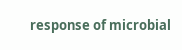response of microbial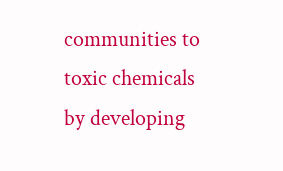communities to toxic chemicals by developing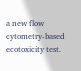a new flow cytometry-based ecotoxicity test.